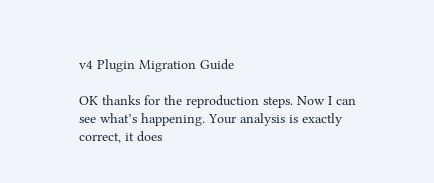v4 Plugin Migration Guide

OK thanks for the reproduction steps. Now I can see what’s happening. Your analysis is exactly correct, it does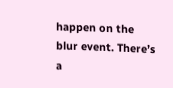happen on the blur event. There’s a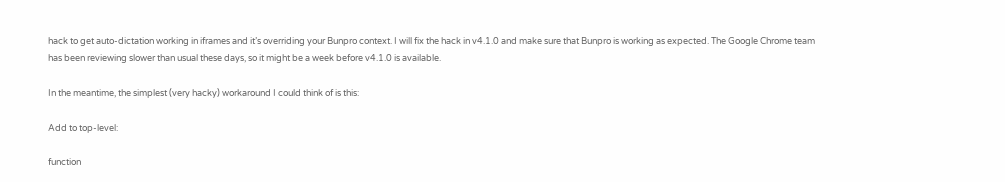hack to get auto-dictation working in iframes and it’s overriding your Bunpro context. I will fix the hack in v4.1.0 and make sure that Bunpro is working as expected. The Google Chrome team has been reviewing slower than usual these days, so it might be a week before v4.1.0 is available.

In the meantime, the simplest (very hacky) workaround I could think of is this:

Add to top-level:

function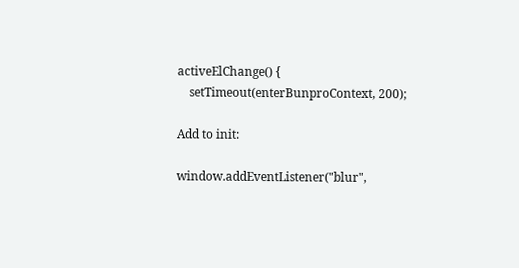activeElChange() {
    setTimeout(enterBunproContext, 200);

Add to init:

window.addEventListener("blur",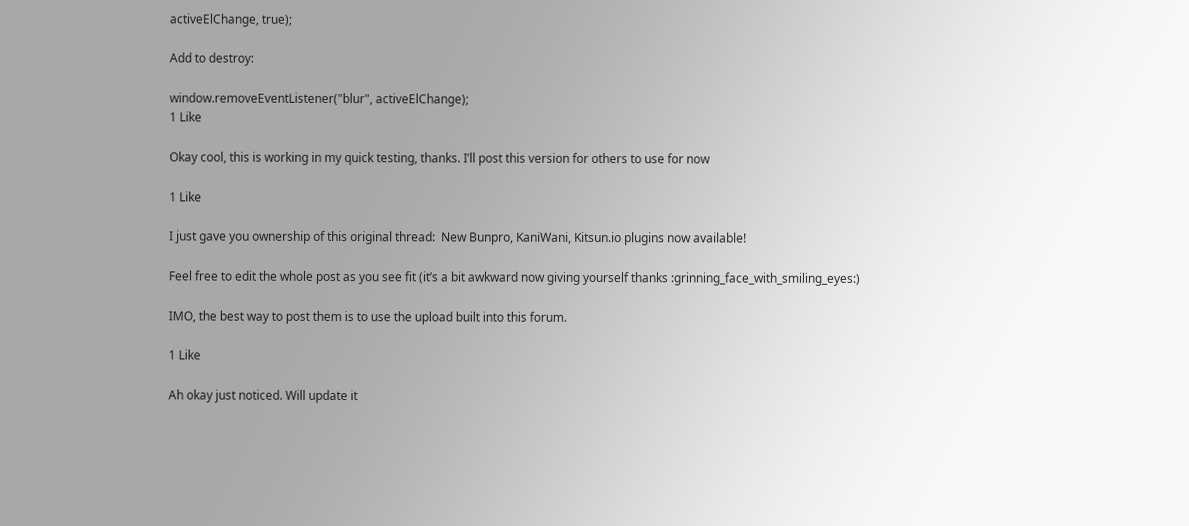activeElChange, true);

Add to destroy:

window.removeEventListener("blur", activeElChange);
1 Like

Okay cool, this is working in my quick testing, thanks. I’ll post this version for others to use for now

1 Like

I just gave you ownership of this original thread:  New Bunpro, KaniWani, Kitsun.io plugins now available!

Feel free to edit the whole post as you see fit (it’s a bit awkward now giving yourself thanks :grinning_face_with_smiling_eyes:)

IMO, the best way to post them is to use the upload built into this forum.

1 Like

Ah okay just noticed. Will update it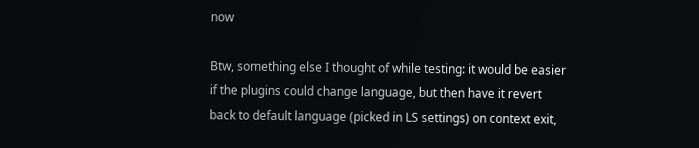now

Btw, something else I thought of while testing: it would be easier if the plugins could change language, but then have it revert back to default language (picked in LS settings) on context exit,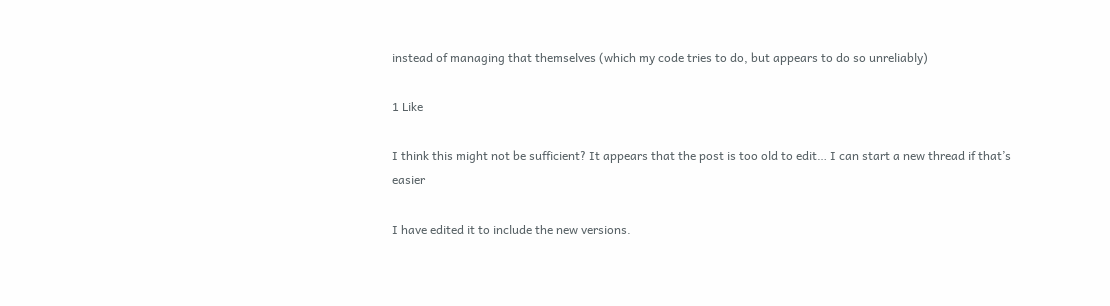instead of managing that themselves (which my code tries to do, but appears to do so unreliably)

1 Like

I think this might not be sufficient? It appears that the post is too old to edit… I can start a new thread if that’s easier

I have edited it to include the new versions.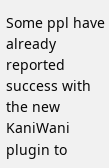Some ppl have already reported success with the new KaniWani plugin to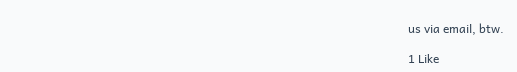us via email, btw.

1 Like